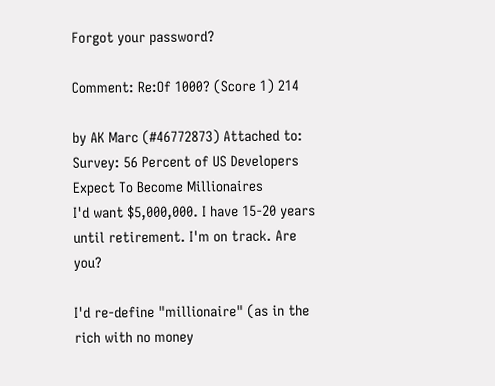Forgot your password?

Comment: Re:Of 1000? (Score 1) 214

by AK Marc (#46772873) Attached to: Survey: 56 Percent of US Developers Expect To Become Millionaires
I'd want $5,000,000. I have 15-20 years until retirement. I'm on track. Are you?

I'd re-define "millionaire" (as in the rich with no money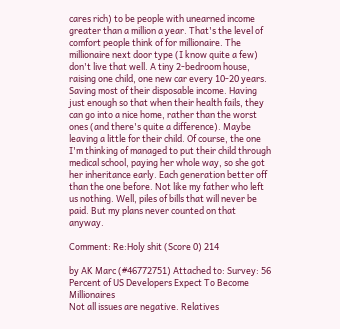cares rich) to be people with unearned income greater than a million a year. That's the level of comfort people think of for millionaire. The millionaire next door type (I know quite a few) don't live that well. A tiny 2-bedroom house, raising one child, one new car every 10-20 years. Saving most of their disposable income. Having just enough so that when their health fails, they can go into a nice home, rather than the worst ones (and there's quite a difference). Maybe leaving a little for their child. Of course, the one I'm thinking of managed to put their child through medical school, paying her whole way, so she got her inheritance early. Each generation better off than the one before. Not like my father who left us nothing. Well, piles of bills that will never be paid. But my plans never counted on that anyway.

Comment: Re:Holy shit (Score 0) 214

by AK Marc (#46772751) Attached to: Survey: 56 Percent of US Developers Expect To Become Millionaires
Not all issues are negative. Relatives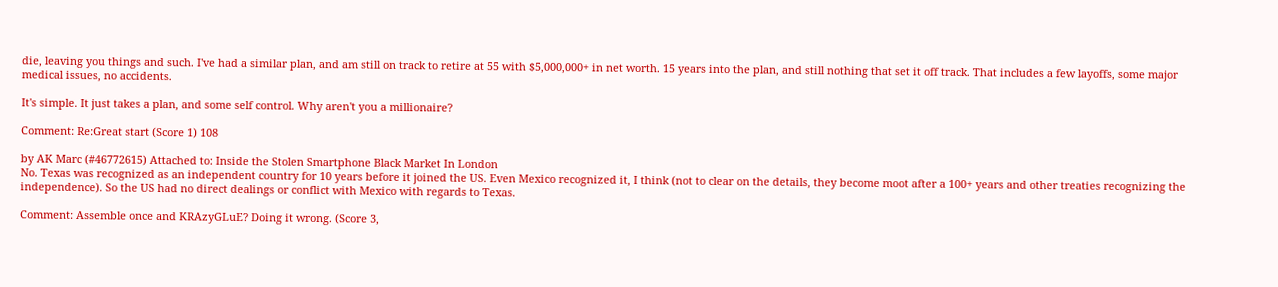die, leaving you things and such. I've had a similar plan, and am still on track to retire at 55 with $5,000,000+ in net worth. 15 years into the plan, and still nothing that set it off track. That includes a few layoffs, some major medical issues, no accidents.

It's simple. It just takes a plan, and some self control. Why aren't you a millionaire?

Comment: Re:Great start (Score 1) 108

by AK Marc (#46772615) Attached to: Inside the Stolen Smartphone Black Market In London
No. Texas was recognized as an independent country for 10 years before it joined the US. Even Mexico recognized it, I think (not to clear on the details, they become moot after a 100+ years and other treaties recognizing the independence). So the US had no direct dealings or conflict with Mexico with regards to Texas.

Comment: Assemble once and KRAzyGLuE? Doing it wrong. (Score 3,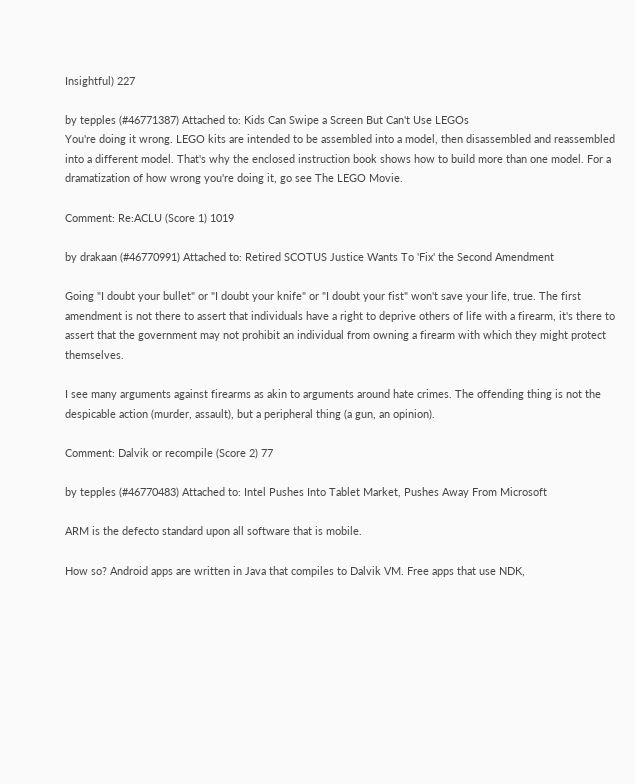Insightful) 227

by tepples (#46771387) Attached to: Kids Can Swipe a Screen But Can't Use LEGOs
You're doing it wrong. LEGO kits are intended to be assembled into a model, then disassembled and reassembled into a different model. That's why the enclosed instruction book shows how to build more than one model. For a dramatization of how wrong you're doing it, go see The LEGO Movie.

Comment: Re:ACLU (Score 1) 1019

by drakaan (#46770991) Attached to: Retired SCOTUS Justice Wants To 'Fix' the Second Amendment

Going "I doubt your bullet" or "I doubt your knife" or "I doubt your fist" won't save your life, true. The first amendment is not there to assert that individuals have a right to deprive others of life with a firearm, it's there to assert that the government may not prohibit an individual from owning a firearm with which they might protect themselves.

I see many arguments against firearms as akin to arguments around hate crimes. The offending thing is not the despicable action (murder, assault), but a peripheral thing (a gun, an opinion).

Comment: Dalvik or recompile (Score 2) 77

by tepples (#46770483) Attached to: Intel Pushes Into Tablet Market, Pushes Away From Microsoft

ARM is the defecto standard upon all software that is mobile.

How so? Android apps are written in Java that compiles to Dalvik VM. Free apps that use NDK,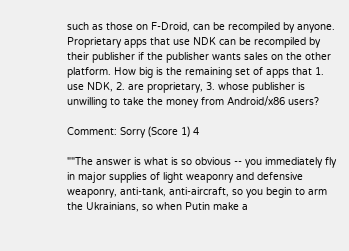such as those on F-Droid, can be recompiled by anyone. Proprietary apps that use NDK can be recompiled by their publisher if the publisher wants sales on the other platform. How big is the remaining set of apps that 1. use NDK, 2. are proprietary, 3. whose publisher is unwilling to take the money from Android/x86 users?

Comment: Sorry (Score 1) 4

""The answer is what is so obvious -- you immediately fly in major supplies of light weaponry and defensive weaponry, anti-tank, anti-aircraft, so you begin to arm the Ukrainians, so when Putin make a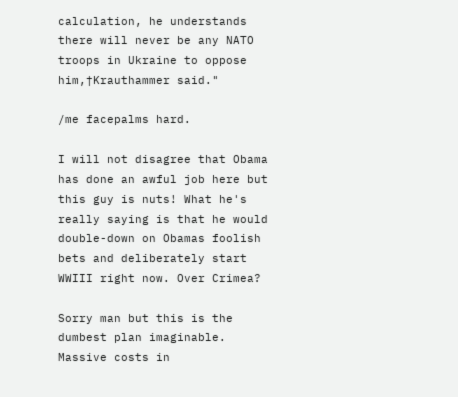calculation, he understands there will never be any NATO troops in Ukraine to oppose him,†Krauthammer said."

/me facepalms hard.

I will not disagree that Obama has done an awful job here but this guy is nuts! What he's really saying is that he would double-down on Obamas foolish bets and deliberately start WWIII right now. Over Crimea?

Sorry man but this is the dumbest plan imaginable. Massive costs in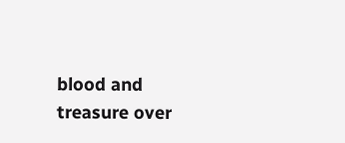blood and treasure over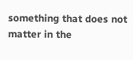something that does not matter in the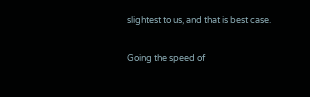slightest to us, and that is best case.

Going the speed of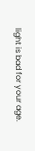light is bad for your age.